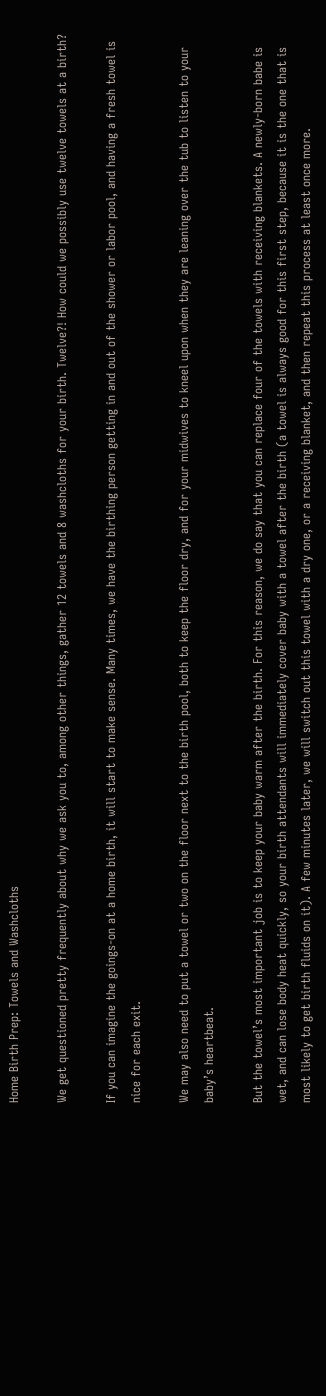Home Birth Prep: Towels and Washcloths

We get questioned pretty frequently about why we ask you to, among other things, gather 12 towels and 8 washcloths for your birth. Twelve?! How could we possibly use twelve towels at a birth?

If you can imagine the goings-on at a home birth, it will start to make sense. Many times, we have the birthing person getting in and out of the shower or labor pool, and having a fresh towel is nice for each exit.

We may also need to put a towel or two on the floor next to the birth pool, both to keep the floor dry, and for your midwives to kneel upon when they are leaning over the tub to listen to your baby’s heartbeat.

But the towel’s most important job is to keep your baby warm after the birth. For this reason, we do say that you can replace four of the towels with receiving blankets. A newly-born babe is wet, and can lose body heat quickly, so your birth attendants will immediately cover baby with a towel after the birth (a towel is always good for this first step, because it is the one that is most likely to get birth fluids on it). A few minutes later, we will switch out this towel with a dry one, or a receiving blanket, and then repeat this process at least once more.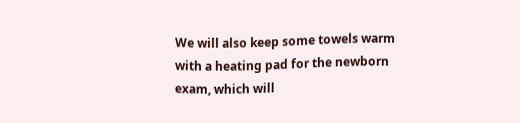We will also keep some towels warm with a heating pad for the newborn exam, which will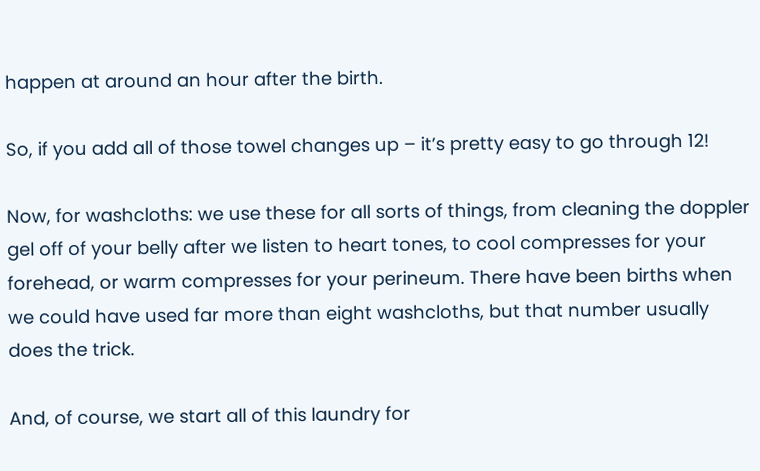happen at around an hour after the birth.

So, if you add all of those towel changes up – it’s pretty easy to go through 12!

Now, for washcloths: we use these for all sorts of things, from cleaning the doppler gel off of your belly after we listen to heart tones, to cool compresses for your forehead, or warm compresses for your perineum. There have been births when we could have used far more than eight washcloths, but that number usually does the trick.

And, of course, we start all of this laundry for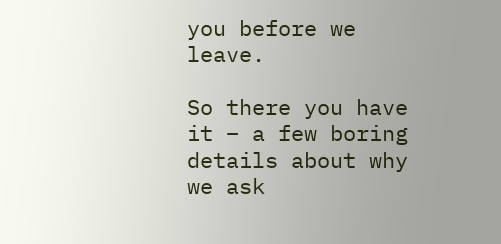you before we leave.

So there you have it – a few boring details about why we ask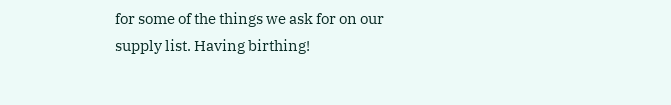for some of the things we ask for on our supply list. Having birthing!